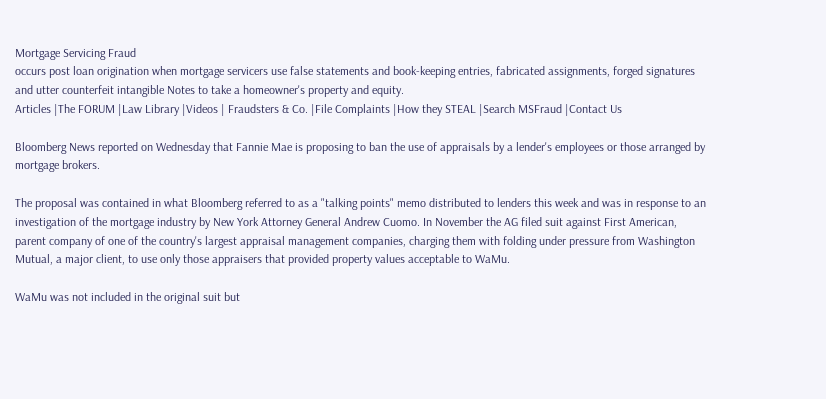Mortgage Servicing Fraud
occurs post loan origination when mortgage servicers use false statements and book-keeping entries, fabricated assignments, forged signatures and utter counterfeit intangible Notes to take a homeowner's property and equity.
Articles |The FORUM |Law Library |Videos | Fraudsters & Co. |File Complaints |How they STEAL |Search MSFraud |Contact Us

Bloomberg News reported on Wednesday that Fannie Mae is proposing to ban the use of appraisals by a lender's employees or those arranged by mortgage brokers.

The proposal was contained in what Bloomberg referred to as a "talking points" memo distributed to lenders this week and was in response to an investigation of the mortgage industry by New York Attorney General Andrew Cuomo. In November the AG filed suit against First American, parent company of one of the country's largest appraisal management companies, charging them with folding under pressure from Washington Mutual, a major client, to use only those appraisers that provided property values acceptable to WaMu.

WaMu was not included in the original suit but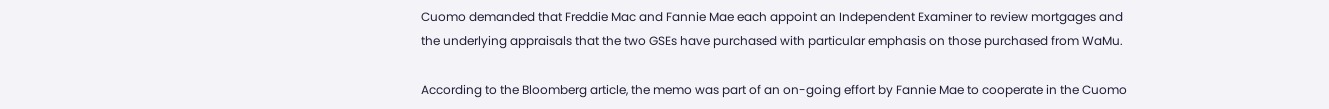Cuomo demanded that Freddie Mac and Fannie Mae each appoint an Independent Examiner to review mortgages and the underlying appraisals that the two GSEs have purchased with particular emphasis on those purchased from WaMu.

According to the Bloomberg article, the memo was part of an on-going effort by Fannie Mae to cooperate in the Cuomo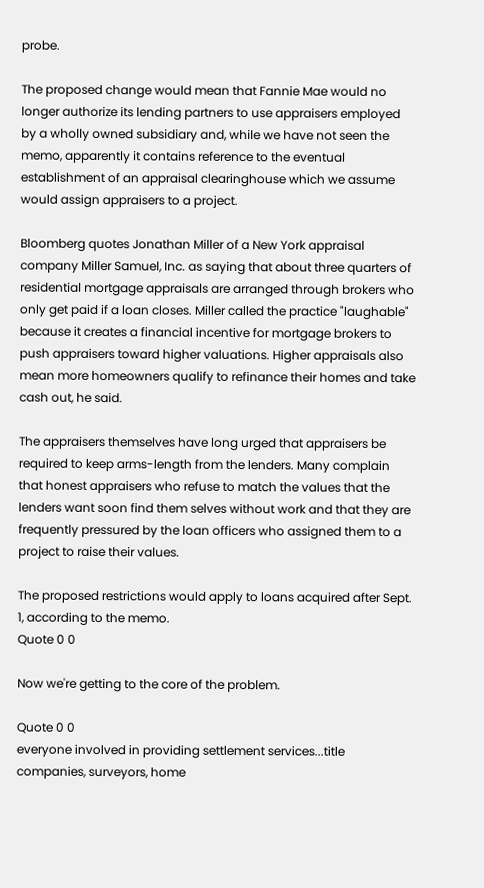probe.

The proposed change would mean that Fannie Mae would no longer authorize its lending partners to use appraisers employed by a wholly owned subsidiary and, while we have not seen the memo, apparently it contains reference to the eventual establishment of an appraisal clearinghouse which we assume would assign appraisers to a project.

Bloomberg quotes Jonathan Miller of a New York appraisal company Miller Samuel, Inc. as saying that about three quarters of residential mortgage appraisals are arranged through brokers who only get paid if a loan closes. Miller called the practice "laughable" because it creates a financial incentive for mortgage brokers to push appraisers toward higher valuations. Higher appraisals also mean more homeowners qualify to refinance their homes and take cash out, he said.

The appraisers themselves have long urged that appraisers be required to keep arms-length from the lenders. Many complain that honest appraisers who refuse to match the values that the lenders want soon find them selves without work and that they are frequently pressured by the loan officers who assigned them to a project to raise their values.

The proposed restrictions would apply to loans acquired after Sept. 1, according to the memo.
Quote 0 0

Now we're getting to the core of the problem.

Quote 0 0
everyone involved in providing settlement services...title companies, surveyors, home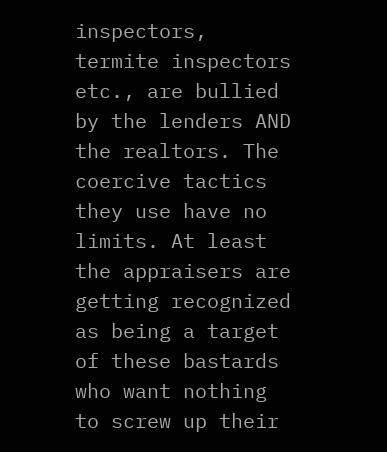inspectors, termite inspectors etc., are bullied by the lenders AND the realtors. The coercive tactics they use have no limits. At least the appraisers are getting recognized as being a target of these bastards who want nothing to screw up their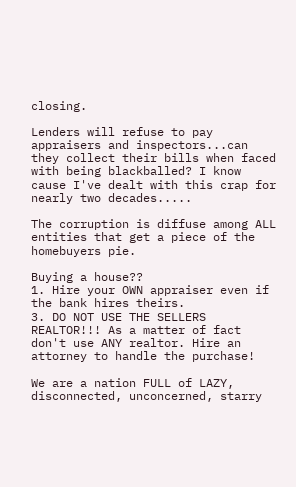closing.

Lenders will refuse to pay appraisers and inspectors...can they collect their bills when faced with being blackballed? I know cause I've dealt with this crap for nearly two decades.....

The corruption is diffuse among ALL entities that get a piece of the homebuyers pie.

Buying a house??
1. Hire your OWN appraiser even if the bank hires theirs.
3. DO NOT USE THE SELLERS REALTOR!!! As a matter of fact don't use ANY realtor. Hire an attorney to handle the purchase!

We are a nation FULL of LAZY, disconnected, unconcerned, starry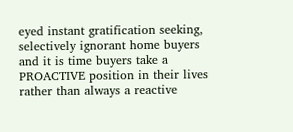eyed instant gratification seeking, selectively ignorant home buyers and it is time buyers take a PROACTIVE position in their lives rather than always a reactive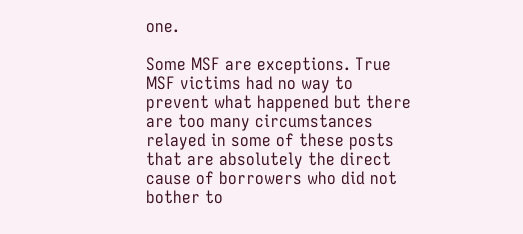one.

Some MSF are exceptions. True MSF victims had no way to prevent what happened but there are too many circumstances relayed in some of these posts that are absolutely the direct cause of borrowers who did not bother to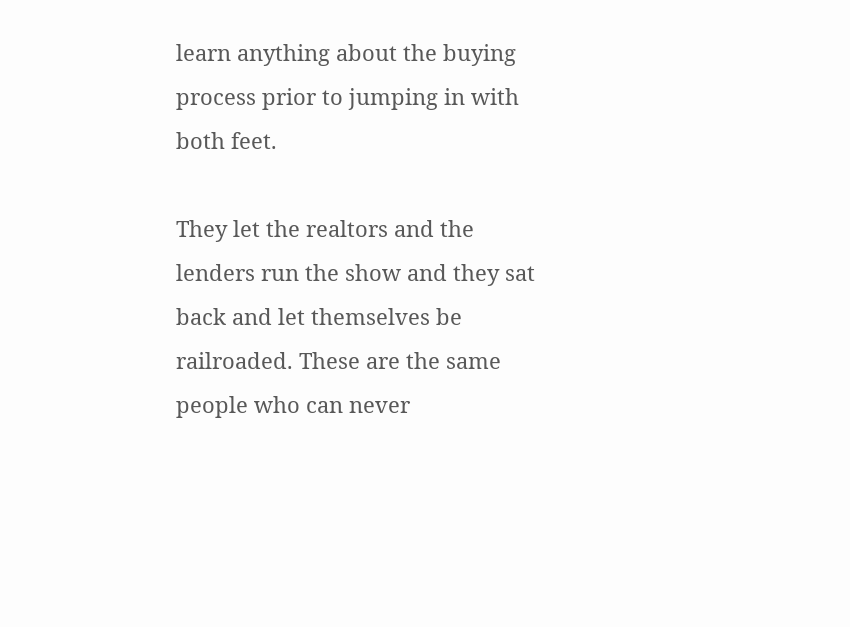learn anything about the buying process prior to jumping in with both feet.

They let the realtors and the lenders run the show and they sat back and let themselves be railroaded. These are the same people who can never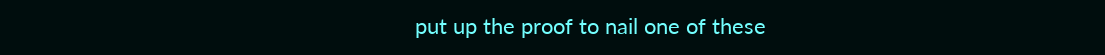put up the proof to nail one of these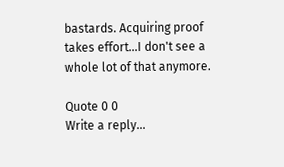bastards. Acquiring proof takes effort...I don't see a whole lot of that anymore.

Quote 0 0
Write a reply...